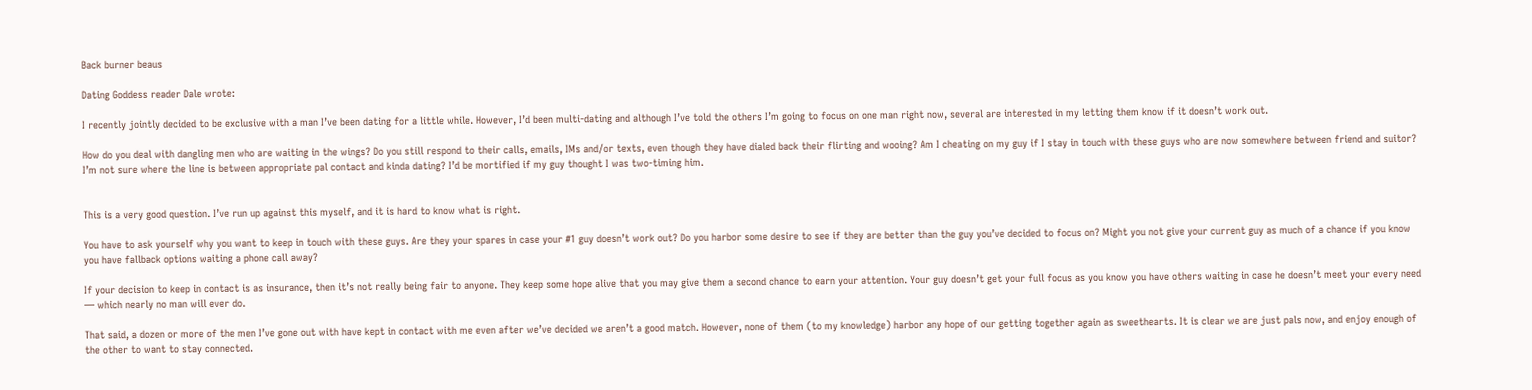Back burner beaus

Dating Goddess reader Dale wrote:

I recently jointly decided to be exclusive with a man I’ve been dating for a little while. However, I’d been multi-dating and although I’ve told the others I’m going to focus on one man right now, several are interested in my letting them know if it doesn’t work out.

How do you deal with dangling men who are waiting in the wings? Do you still respond to their calls, emails, IMs and/or texts, even though they have dialed back their flirting and wooing? Am I cheating on my guy if I stay in touch with these guys who are now somewhere between friend and suitor? I’m not sure where the line is between appropriate pal contact and kinda dating? I’d be mortified if my guy thought I was two-timing him.


This is a very good question. I’ve run up against this myself, and it is hard to know what is right.

You have to ask yourself why you want to keep in touch with these guys. Are they your spares in case your #1 guy doesn’t work out? Do you harbor some desire to see if they are better than the guy you’ve decided to focus on? Might you not give your current guy as much of a chance if you know you have fallback options waiting a phone call away?

If your decision to keep in contact is as insurance, then it’s not really being fair to anyone. They keep some hope alive that you may give them a second chance to earn your attention. Your guy doesn’t get your full focus as you know you have others waiting in case he doesn’t meet your every need — which nearly no man will ever do.

That said, a dozen or more of the men I’ve gone out with have kept in contact with me even after we’ve decided we aren’t a good match. However, none of them (to my knowledge) harbor any hope of our getting together again as sweethearts. It is clear we are just pals now, and enjoy enough of the other to want to stay connected.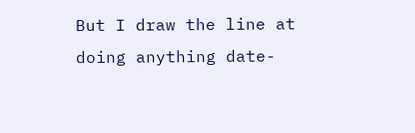But I draw the line at doing anything date-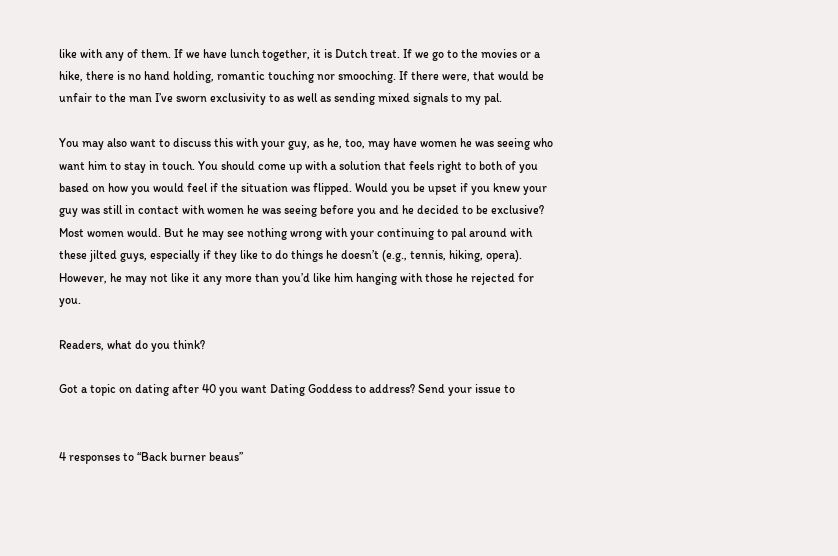like with any of them. If we have lunch together, it is Dutch treat. If we go to the movies or a hike, there is no hand holding, romantic touching nor smooching. If there were, that would be unfair to the man I’ve sworn exclusivity to as well as sending mixed signals to my pal.

You may also want to discuss this with your guy, as he, too, may have women he was seeing who want him to stay in touch. You should come up with a solution that feels right to both of you based on how you would feel if the situation was flipped. Would you be upset if you knew your guy was still in contact with women he was seeing before you and he decided to be exclusive? Most women would. But he may see nothing wrong with your continuing to pal around with these jilted guys, especially if they like to do things he doesn’t (e.g., tennis, hiking, opera). However, he may not like it any more than you’d like him hanging with those he rejected for you.

Readers, what do you think?

Got a topic on dating after 40 you want Dating Goddess to address? Send your issue to


4 responses to “Back burner beaus”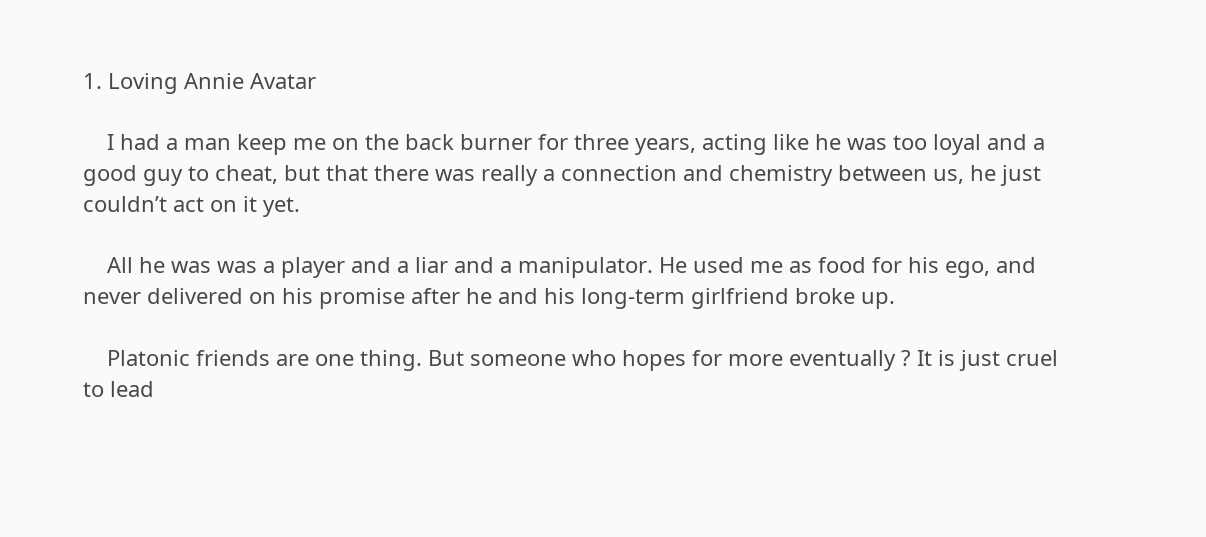1. Loving Annie Avatar

    I had a man keep me on the back burner for three years, acting like he was too loyal and a good guy to cheat, but that there was really a connection and chemistry between us, he just couldn’t act on it yet.

    All he was was a player and a liar and a manipulator. He used me as food for his ego, and never delivered on his promise after he and his long-term girlfriend broke up.

    Platonic friends are one thing. But someone who hopes for more eventually ? It is just cruel to lead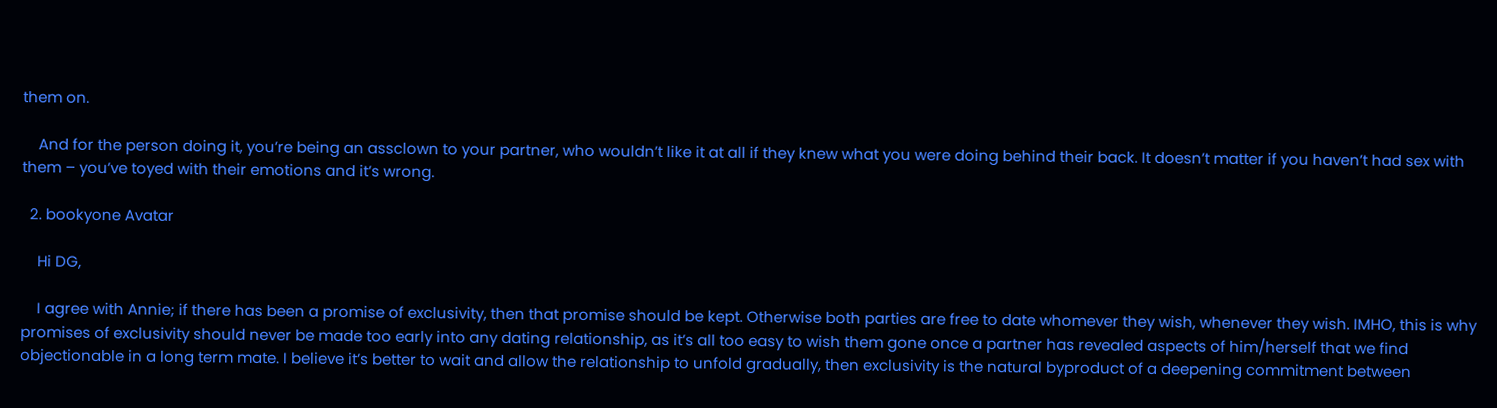them on.

    And for the person doing it, you’re being an assclown to your partner, who wouldn’t like it at all if they knew what you were doing behind their back. It doesn’t matter if you haven’t had sex with them – you’ve toyed with their emotions and it’s wrong.

  2. bookyone Avatar

    Hi DG,

    I agree with Annie; if there has been a promise of exclusivity, then that promise should be kept. Otherwise both parties are free to date whomever they wish, whenever they wish. IMHO, this is why promises of exclusivity should never be made too early into any dating relationship, as it’s all too easy to wish them gone once a partner has revealed aspects of him/herself that we find objectionable in a long term mate. I believe it’s better to wait and allow the relationship to unfold gradually, then exclusivity is the natural byproduct of a deepening commitment between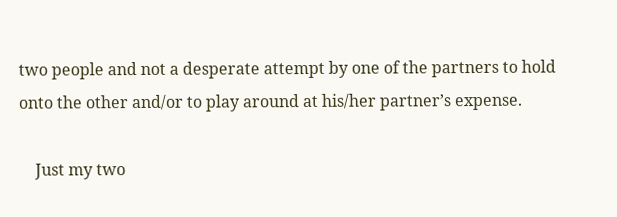two people and not a desperate attempt by one of the partners to hold onto the other and/or to play around at his/her partner’s expense.

    Just my two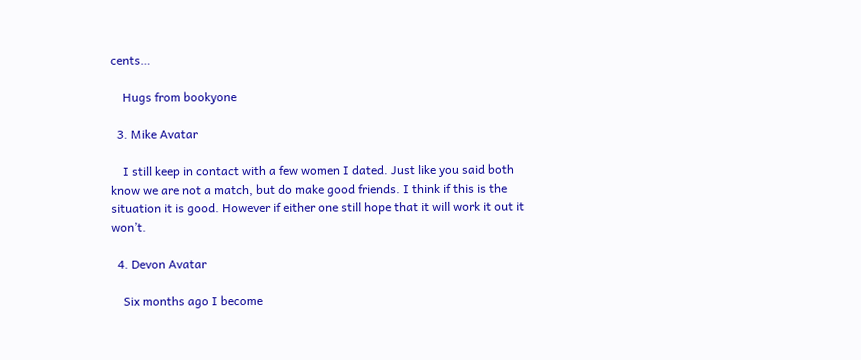cents…

    Hugs from bookyone

  3. Mike Avatar

    I still keep in contact with a few women I dated. Just like you said both know we are not a match, but do make good friends. I think if this is the situation it is good. However if either one still hope that it will work it out it won’t.

  4. Devon Avatar

    Six months ago I become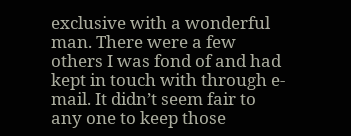exclusive with a wonderful man. There were a few others I was fond of and had kept in touch with through e-mail. It didn’t seem fair to any one to keep those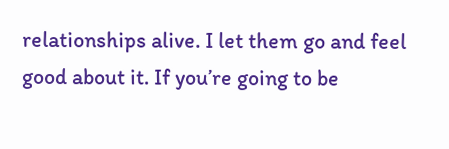relationships alive. I let them go and feel good about it. If you’re going to be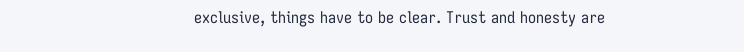exclusive, things have to be clear. Trust and honesty are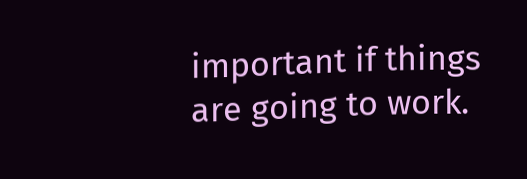important if things are going to work.